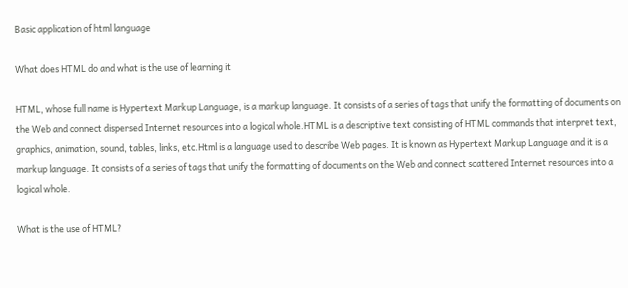Basic application of html language

What does HTML do and what is the use of learning it

HTML, whose full name is Hypertext Markup Language, is a markup language. It consists of a series of tags that unify the formatting of documents on the Web and connect dispersed Internet resources into a logical whole.HTML is a descriptive text consisting of HTML commands that interpret text, graphics, animation, sound, tables, links, etc.Html is a language used to describe Web pages. It is known as Hypertext Markup Language and it is a markup language. It consists of a series of tags that unify the formatting of documents on the Web and connect scattered Internet resources into a logical whole.

What is the use of HTML?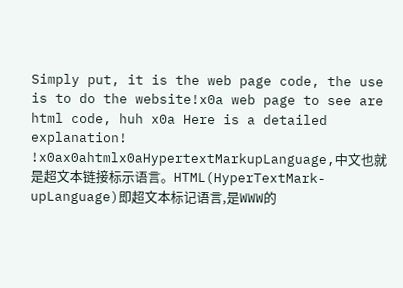Simply put, it is the web page code, the use is to do the website!x0a web page to see are html code, huh x0a Here is a detailed explanation! !x0ax0ahtmlx0aHypertextMarkupLanguage,中文也就是超文本链接标示语言。HTML(HyperTextMark-upLanguage)即超文本标记语言,是WWW的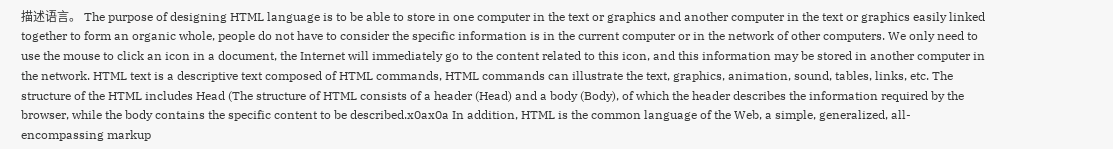描述语言。 The purpose of designing HTML language is to be able to store in one computer in the text or graphics and another computer in the text or graphics easily linked together to form an organic whole, people do not have to consider the specific information is in the current computer or in the network of other computers. We only need to use the mouse to click an icon in a document, the Internet will immediately go to the content related to this icon, and this information may be stored in another computer in the network. HTML text is a descriptive text composed of HTML commands, HTML commands can illustrate the text, graphics, animation, sound, tables, links, etc. The structure of the HTML includes Head (The structure of HTML consists of a header (Head) and a body (Body), of which the header describes the information required by the browser, while the body contains the specific content to be described.x0ax0a In addition, HTML is the common language of the Web, a simple, generalized, all-encompassing markup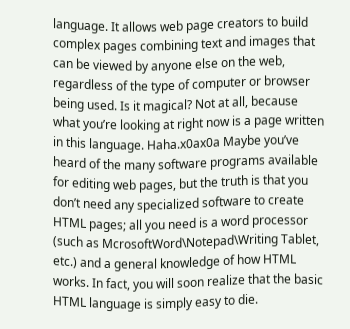language. It allows web page creators to build complex pages combining text and images that can be viewed by anyone else on the web, regardless of the type of computer or browser being used. Is it magical? Not at all, because what you’re looking at right now is a page written in this language. Haha.x0ax0a Maybe you’ve heard of the many software programs available for editing web pages, but the truth is that you don’t need any specialized software to create HTML pages; all you need is a word processor (such as McrosoftWord\Notepad\Writing Tablet, etc.) and a general knowledge of how HTML works. In fact, you will soon realize that the basic HTML language is simply easy to die.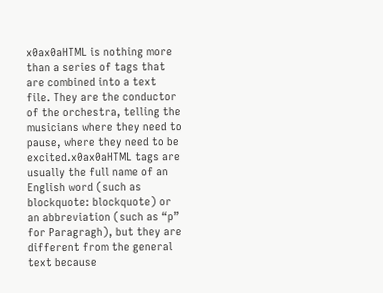x0ax0aHTML is nothing more than a series of tags that are combined into a text file. They are the conductor of the orchestra, telling the musicians where they need to pause, where they need to be excited.x0ax0aHTML tags are usually the full name of an English word (such as blockquote: blockquote) or an abbreviation (such as “p” for Paragragh), but they are different from the general text because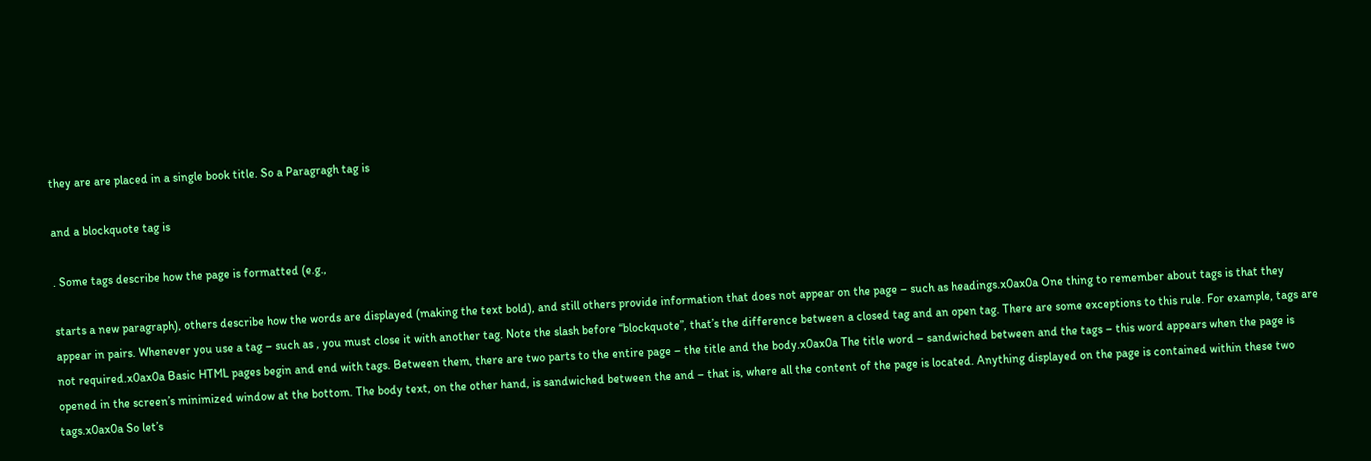they are are placed in a single book title. So a Paragragh tag is

and a blockquote tag is

. Some tags describe how the page is formatted (e.g.,

starts a new paragraph), others describe how the words are displayed (making the text bold), and still others provide information that does not appear on the page – such as headings.x0ax0a One thing to remember about tags is that they appear in pairs. Whenever you use a tag – such as , you must close it with another tag. Note the slash before “blockquote”, that’s the difference between a closed tag and an open tag. There are some exceptions to this rule. For example, tags are not required.x0ax0a Basic HTML pages begin and end with tags. Between them, there are two parts to the entire page – the title and the body.x0ax0a The title word – sandwiched between and the tags – this word appears when the page is opened in the screen’s minimized window at the bottom. The body text, on the other hand, is sandwiched between the and – that is, where all the content of the page is located. Anything displayed on the page is contained within these two tags.x0ax0a So let’s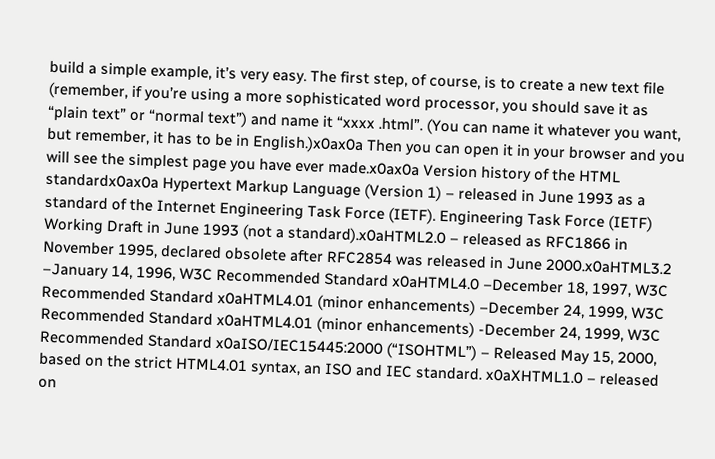build a simple example, it’s very easy. The first step, of course, is to create a new text file (remember, if you’re using a more sophisticated word processor, you should save it as “plain text” or “normal text”) and name it “xxxx .html”. (You can name it whatever you want, but remember, it has to be in English.)x0ax0a Then you can open it in your browser and you will see the simplest page you have ever made.x0ax0a Version history of the HTML standardx0ax0a Hypertext Markup Language (Version 1) – released in June 1993 as a standard of the Internet Engineering Task Force (IETF). Engineering Task Force (IETF) Working Draft in June 1993 (not a standard).x0aHTML2.0 – released as RFC1866 in November 1995, declared obsolete after RFC2854 was released in June 2000.x0aHTML3.2 –January 14, 1996, W3C Recommended Standard x0aHTML4.0 –December 18, 1997, W3C Recommended Standard x0aHTML4.01 (minor enhancements) –December 24, 1999, W3C Recommended Standard x0aHTML4.01 (minor enhancements) -December 24, 1999, W3C Recommended Standard x0aISO/IEC15445:2000 (“ISOHTML”) – Released May 15, 2000, based on the strict HTML4.01 syntax, an ISO and IEC standard. x0aXHTML1.0 – released on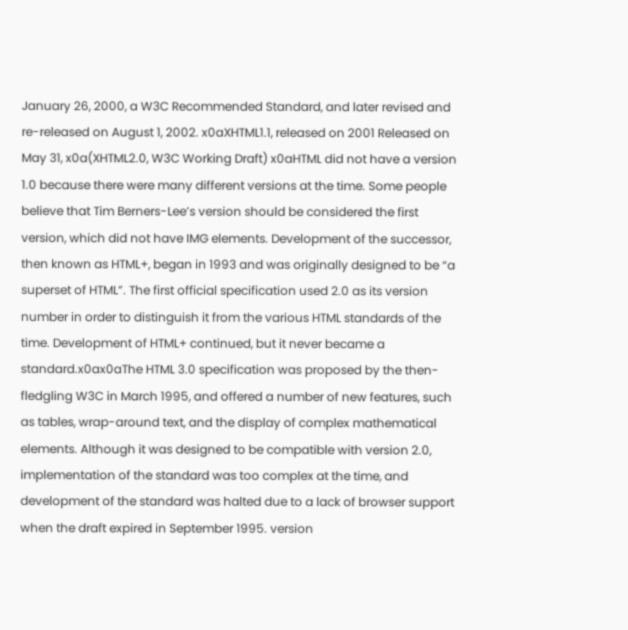January 26, 2000, a W3C Recommended Standard, and later revised and re-released on August 1, 2002. x0aXHTML1.1, released on 2001 Released on May 31, x0a(XHTML2.0, W3C Working Draft) x0aHTML did not have a version 1.0 because there were many different versions at the time. Some people believe that Tim Berners-Lee’s version should be considered the first version, which did not have IMG elements. Development of the successor, then known as HTML+, began in 1993 and was originally designed to be “a superset of HTML”. The first official specification used 2.0 as its version number in order to distinguish it from the various HTML standards of the time. Development of HTML+ continued, but it never became a standard.x0ax0aThe HTML 3.0 specification was proposed by the then-fledgling W3C in March 1995, and offered a number of new features, such as tables, wrap-around text, and the display of complex mathematical elements. Although it was designed to be compatible with version 2.0, implementation of the standard was too complex at the time, and development of the standard was halted due to a lack of browser support when the draft expired in September 1995. version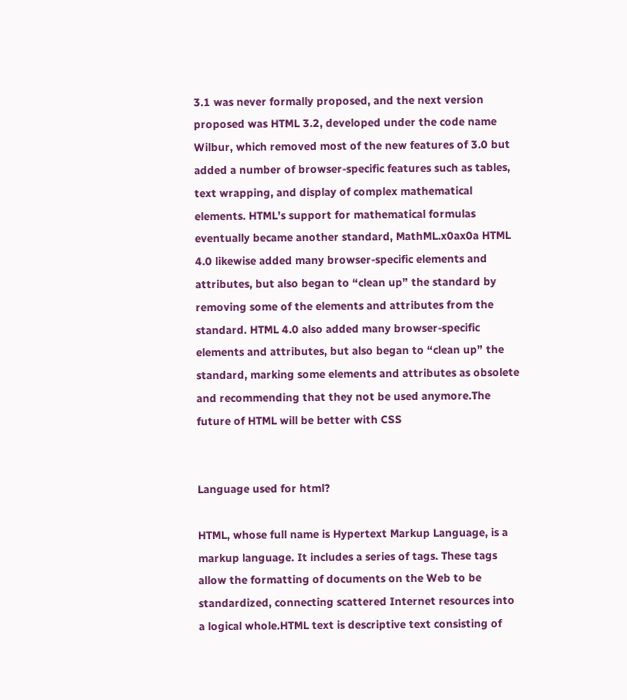3.1 was never formally proposed, and the next version proposed was HTML 3.2, developed under the code name Wilbur, which removed most of the new features of 3.0 but added a number of browser-specific features such as tables, text wrapping, and display of complex mathematical elements. HTML’s support for mathematical formulas eventually became another standard, MathML.x0ax0a HTML 4.0 likewise added many browser-specific elements and attributes, but also began to “clean up” the standard by removing some of the elements and attributes from the standard. HTML 4.0 also added many browser-specific elements and attributes, but also began to “clean up” the standard, marking some elements and attributes as obsolete and recommending that they not be used anymore.The future of HTML will be better with CSS


Language used for html?

HTML, whose full name is Hypertext Markup Language, is a markup language. It includes a series of tags. These tags allow the formatting of documents on the Web to be standardized, connecting scattered Internet resources into a logical whole.HTML text is descriptive text consisting of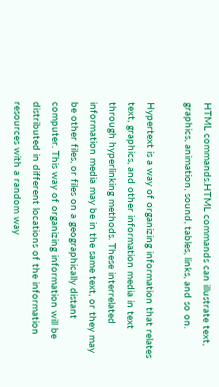HTML commands.HTML commands can illustrate text, graphics, animation, sound, tables, links, and so on.

Hypertext is a way of organizing information that relates text, graphics, and other information media in text through hyperlinking methods. These interrelated information media may be in the same text, or they may be other files, or files on a geographically distant computer. This way of organizing information will be distributed in different locations of the information resources with a random way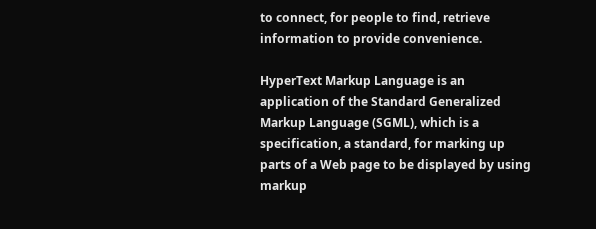to connect, for people to find, retrieve information to provide convenience.

HyperText Markup Language is an application of the Standard Generalized Markup Language (SGML), which is a specification, a standard, for marking up parts of a Web page to be displayed by using markup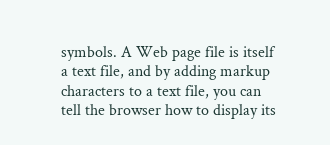symbols. A Web page file is itself a text file, and by adding markup characters to a text file, you can tell the browser how to display its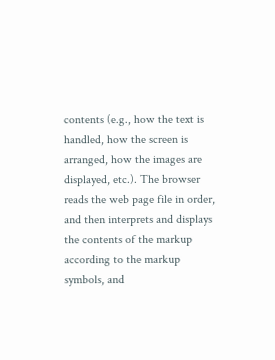contents (e.g., how the text is handled, how the screen is arranged, how the images are displayed, etc.). The browser reads the web page file in order, and then interprets and displays the contents of the markup according to the markup symbols, and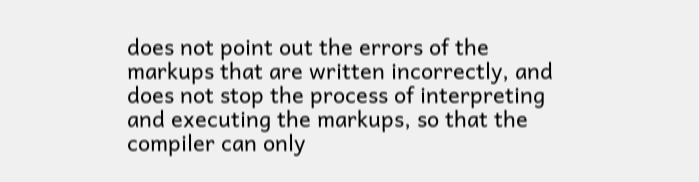does not point out the errors of the markups that are written incorrectly, and does not stop the process of interpreting and executing the markups, so that the compiler can only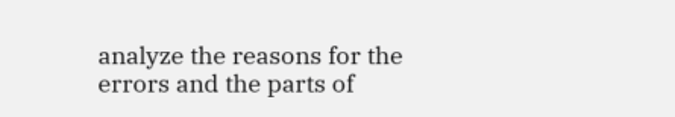analyze the reasons for the errors and the parts of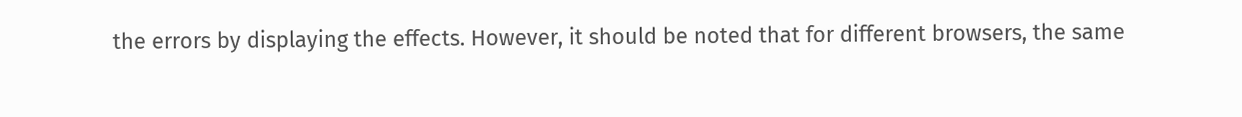the errors by displaying the effects. However, it should be noted that for different browsers, the same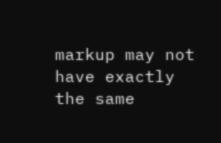markup may not have exactly the same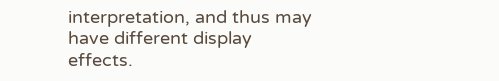interpretation, and thus may have different display effects.